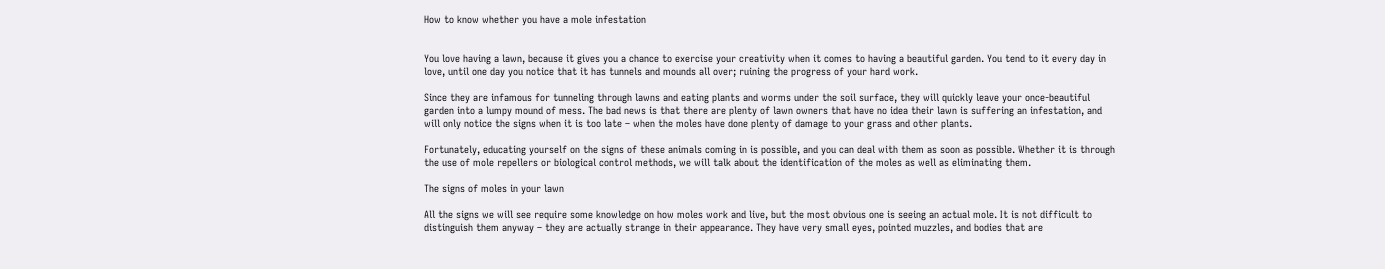How to know whether you have a mole infestation


You love having a lawn, because it gives you a chance to exercise your creativity when it comes to having a beautiful garden. You tend to it every day in love, until one day you notice that it has tunnels and mounds all over; ruining the progress of your hard work.

Since they are infamous for tunneling through lawns and eating plants and worms under the soil surface, they will quickly leave your once-beautiful garden into a lumpy mound of mess. The bad news is that there are plenty of lawn owners that have no idea their lawn is suffering an infestation, and will only notice the signs when it is too late – when the moles have done plenty of damage to your grass and other plants.

Fortunately, educating yourself on the signs of these animals coming in is possible, and you can deal with them as soon as possible. Whether it is through the use of mole repellers or biological control methods, we will talk about the identification of the moles as well as eliminating them.

The signs of moles in your lawn

All the signs we will see require some knowledge on how moles work and live, but the most obvious one is seeing an actual mole. It is not difficult to distinguish them anyway – they are actually strange in their appearance. They have very small eyes, pointed muzzles, and bodies that are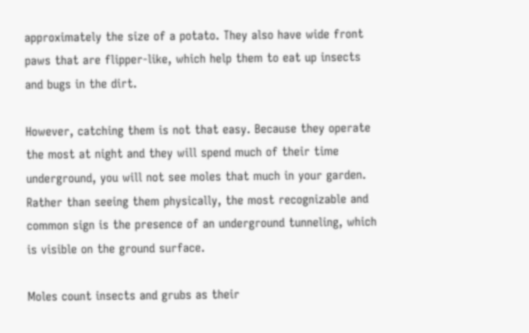approximately the size of a potato. They also have wide front paws that are flipper-like, which help them to eat up insects and bugs in the dirt.

However, catching them is not that easy. Because they operate the most at night and they will spend much of their time underground, you will not see moles that much in your garden. Rather than seeing them physically, the most recognizable and common sign is the presence of an underground tunneling, which is visible on the ground surface.

Moles count insects and grubs as their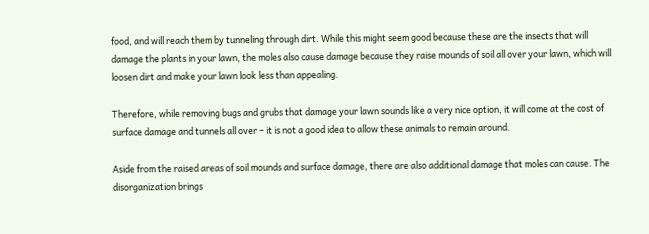food, and will reach them by tunneling through dirt. While this might seem good because these are the insects that will damage the plants in your lawn, the moles also cause damage because they raise mounds of soil all over your lawn, which will loosen dirt and make your lawn look less than appealing.

Therefore, while removing bugs and grubs that damage your lawn sounds like a very nice option, it will come at the cost of surface damage and tunnels all over – it is not a good idea to allow these animals to remain around.

Aside from the raised areas of soil mounds and surface damage, there are also additional damage that moles can cause. The disorganization brings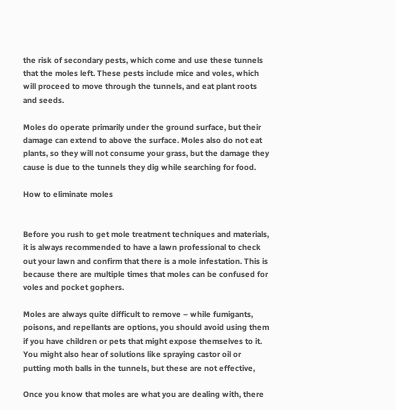the risk of secondary pests, which come and use these tunnels that the moles left. These pests include mice and voles, which will proceed to move through the tunnels, and eat plant roots and seeds.

Moles do operate primarily under the ground surface, but their damage can extend to above the surface. Moles also do not eat plants, so they will not consume your grass, but the damage they cause is due to the tunnels they dig while searching for food.

How to eliminate moles


Before you rush to get mole treatment techniques and materials, it is always recommended to have a lawn professional to check out your lawn and confirm that there is a mole infestation. This is because there are multiple times that moles can be confused for voles and pocket gophers.

Moles are always quite difficult to remove – while fumigants, poisons, and repellants are options, you should avoid using them if you have children or pets that might expose themselves to it. You might also hear of solutions like spraying castor oil or putting moth balls in the tunnels, but these are not effective,

Once you know that moles are what you are dealing with, there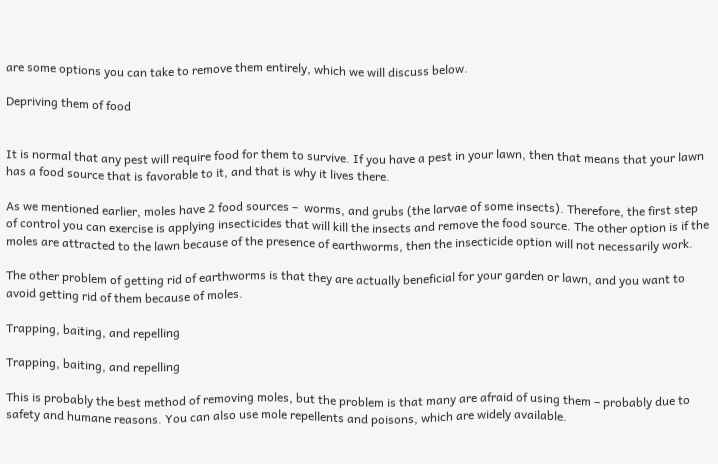are some options you can take to remove them entirely, which we will discuss below.

Depriving them of food


It is normal that any pest will require food for them to survive. If you have a pest in your lawn, then that means that your lawn has a food source that is favorable to it, and that is why it lives there.

As we mentioned earlier, moles have 2 food sources –  worms, and grubs (the larvae of some insects). Therefore, the first step of control you can exercise is applying insecticides that will kill the insects and remove the food source. The other option is if the moles are attracted to the lawn because of the presence of earthworms, then the insecticide option will not necessarily work.

The other problem of getting rid of earthworms is that they are actually beneficial for your garden or lawn, and you want to avoid getting rid of them because of moles.

Trapping, baiting, and repelling

Trapping, baiting, and repelling

This is probably the best method of removing moles, but the problem is that many are afraid of using them – probably due to safety and humane reasons. You can also use mole repellents and poisons, which are widely available.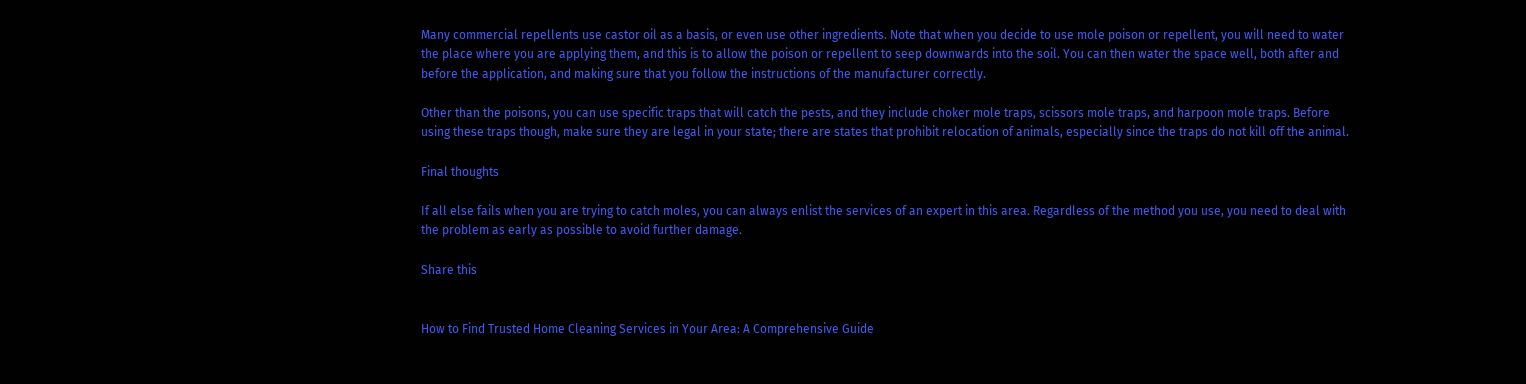Many commercial repellents use castor oil as a basis, or even use other ingredients. Note that when you decide to use mole poison or repellent, you will need to water the place where you are applying them, and this is to allow the poison or repellent to seep downwards into the soil. You can then water the space well, both after and before the application, and making sure that you follow the instructions of the manufacturer correctly.

Other than the poisons, you can use specific traps that will catch the pests, and they include choker mole traps, scissors mole traps, and harpoon mole traps. Before using these traps though, make sure they are legal in your state; there are states that prohibit relocation of animals, especially since the traps do not kill off the animal.

Final thoughts

If all else fails when you are trying to catch moles, you can always enlist the services of an expert in this area. Regardless of the method you use, you need to deal with the problem as early as possible to avoid further damage.

Share this


How to Find Trusted Home Cleaning Services in Your Area: A Comprehensive Guide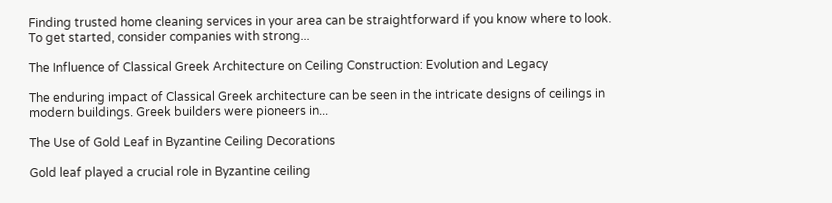Finding trusted home cleaning services in your area can be straightforward if you know where to look. To get started, consider companies with strong...

The Influence of Classical Greek Architecture on Ceiling Construction: Evolution and Legacy

The enduring impact of Classical Greek architecture can be seen in the intricate designs of ceilings in modern buildings. Greek builders were pioneers in...

The Use of Gold Leaf in Byzantine Ceiling Decorations

Gold leaf played a crucial role in Byzantine ceiling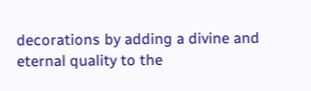decorations by adding a divine and eternal quality to the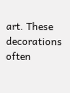art. These decorations often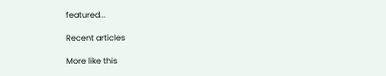featured...

Recent articles

More like this